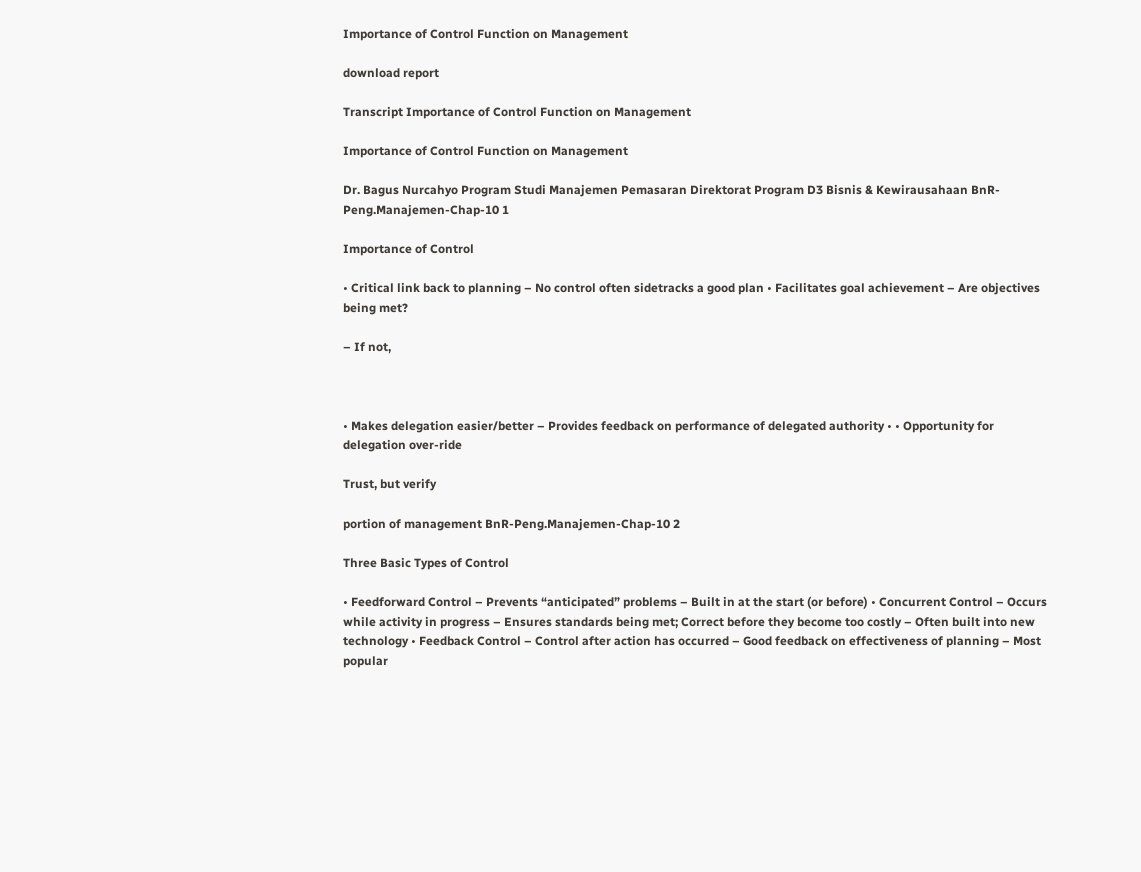Importance of Control Function on Management

download report

Transcript Importance of Control Function on Management

Importance of Control Function on Management

Dr. Bagus Nurcahyo Program Studi Manajemen Pemasaran Direktorat Program D3 Bisnis & Kewirausahaan BnR-Peng.Manajemen-Chap-10 1

Importance of Control

• Critical link back to planning – No control often sidetracks a good plan • Facilitates goal achievement – Are objectives being met?

– If not,



• Makes delegation easier/better – Provides feedback on performance of delegated authority • • Opportunity for delegation over-ride

Trust, but verify

portion of management BnR-Peng.Manajemen-Chap-10 2

Three Basic Types of Control

• Feedforward Control – Prevents “anticipated” problems – Built in at the start (or before) • Concurrent Control – Occurs while activity in progress – Ensures standards being met; Correct before they become too costly – Often built into new technology • Feedback Control – Control after action has occurred – Good feedback on effectiveness of planning – Most popular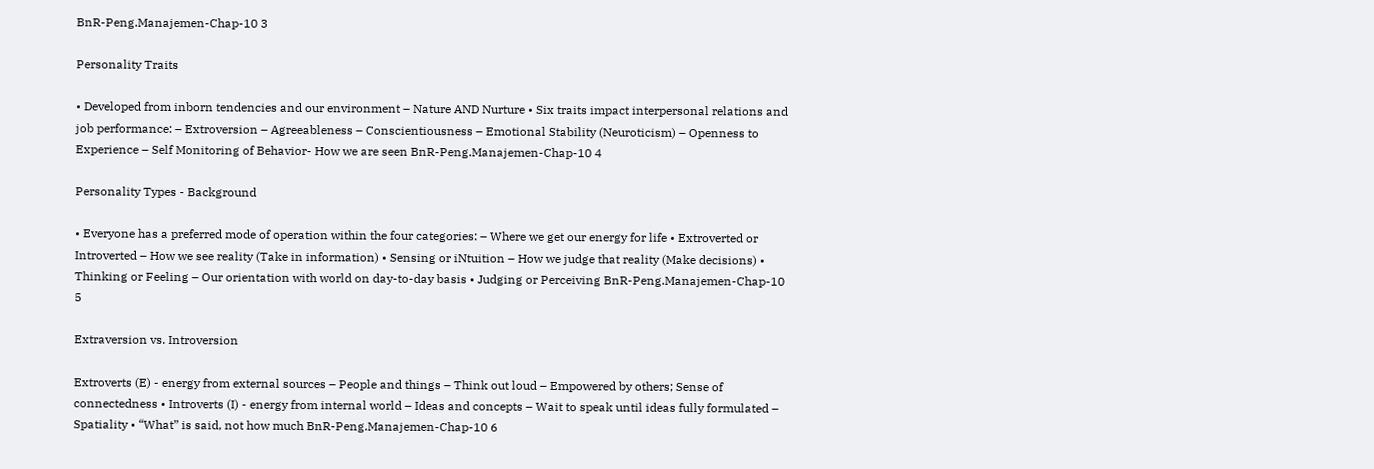BnR-Peng.Manajemen-Chap-10 3

Personality Traits

• Developed from inborn tendencies and our environment – Nature AND Nurture • Six traits impact interpersonal relations and job performance: – Extroversion – Agreeableness – Conscientiousness – Emotional Stability (Neuroticism) – Openness to Experience – Self Monitoring of Behavior- How we are seen BnR-Peng.Manajemen-Chap-10 4

Personality Types - Background

• Everyone has a preferred mode of operation within the four categories: – Where we get our energy for life • Extroverted or Introverted – How we see reality (Take in information) • Sensing or iNtuition – How we judge that reality (Make decisions) • Thinking or Feeling – Our orientation with world on day-to-day basis • Judging or Perceiving BnR-Peng.Manajemen-Chap-10 5

Extraversion vs. Introversion

Extroverts (E) - energy from external sources – People and things – Think out loud – Empowered by others; Sense of connectedness • Introverts (I) - energy from internal world – Ideas and concepts – Wait to speak until ideas fully formulated – Spatiality • “What” is said, not how much BnR-Peng.Manajemen-Chap-10 6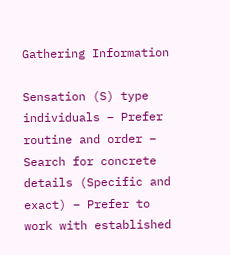Gathering Information

Sensation (S) type individuals – Prefer routine and order – Search for concrete details (Specific and exact) – Prefer to work with established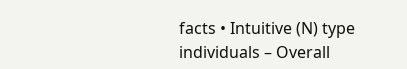facts • Intuitive (N) type individuals – Overall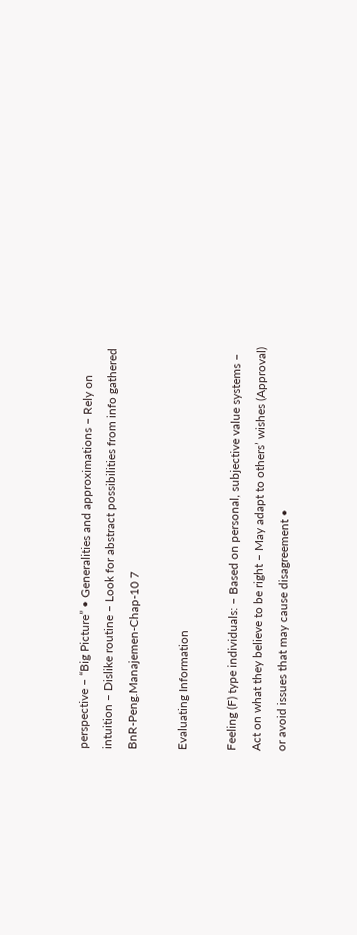perspective – “Big Picture” • Generalities and approximations – Rely on intuition – Dislike routine – Look for abstract possibilities from info gathered BnR-Peng.Manajemen-Chap-10 7

Evaluating Information

Feeling (F) type individuals: – Based on personal, subjective value systems – Act on what they believe to be right – May adapt to others’ wishes (Approval) or avoid issues that may cause disagreement •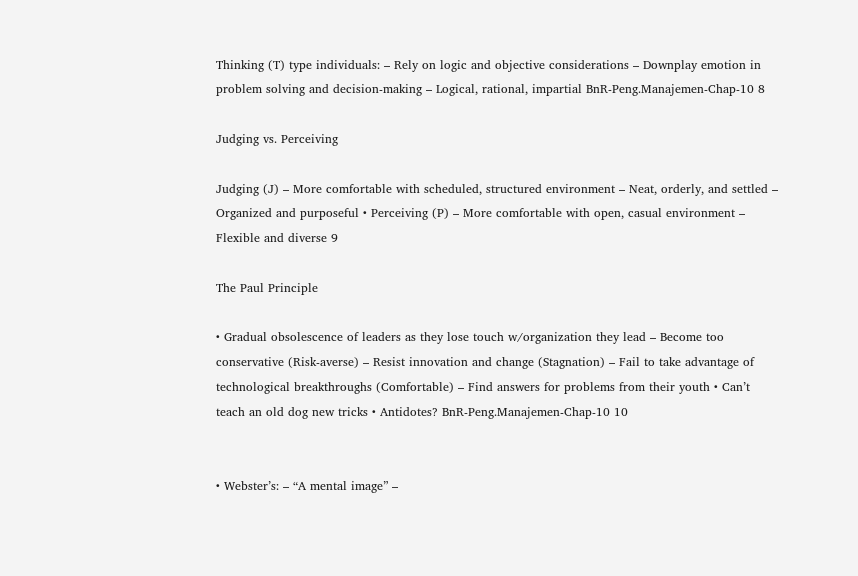Thinking (T) type individuals: – Rely on logic and objective considerations – Downplay emotion in problem solving and decision-making – Logical, rational, impartial BnR-Peng.Manajemen-Chap-10 8

Judging vs. Perceiving

Judging (J) – More comfortable with scheduled, structured environment – Neat, orderly, and settled – Organized and purposeful • Perceiving (P) – More comfortable with open, casual environment – Flexible and diverse 9

The Paul Principle

• Gradual obsolescence of leaders as they lose touch w/organization they lead – Become too conservative (Risk-averse) – Resist innovation and change (Stagnation) – Fail to take advantage of technological breakthroughs (Comfortable) – Find answers for problems from their youth • Can’t teach an old dog new tricks • Antidotes? BnR-Peng.Manajemen-Chap-10 10


• Webster’s: – “A mental image” –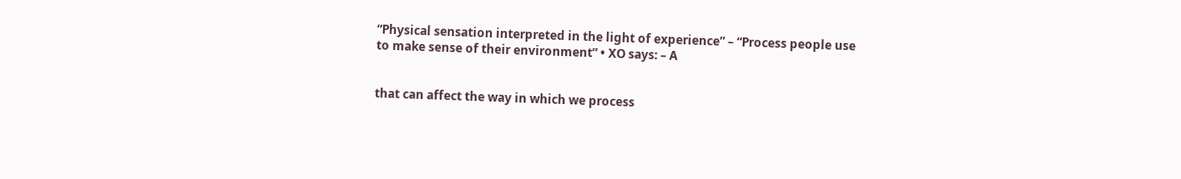“Physical sensation interpreted in the light of experience” – “Process people use to make sense of their environment” • XO says: – A


that can affect the way in which we process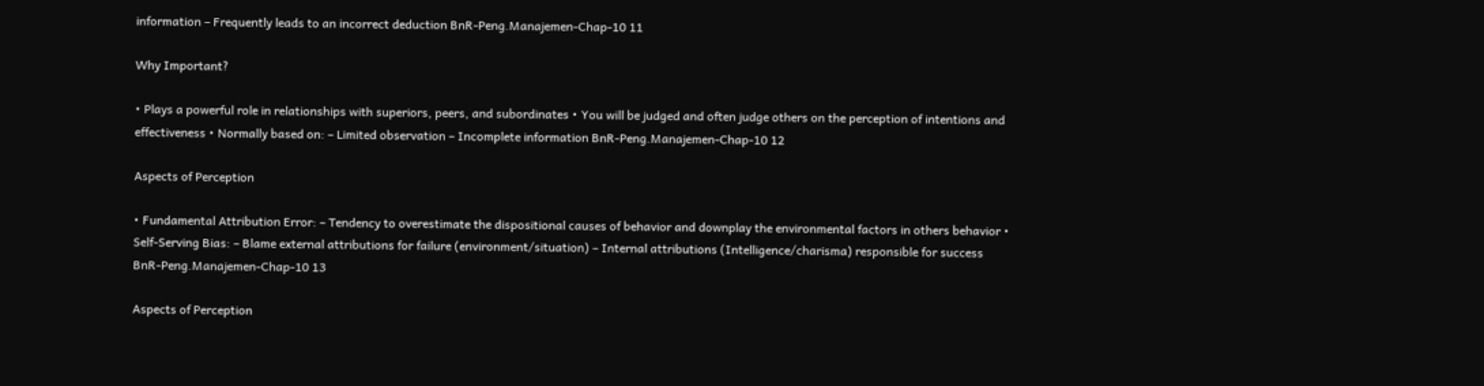information – Frequently leads to an incorrect deduction BnR-Peng.Manajemen-Chap-10 11

Why Important?

• Plays a powerful role in relationships with superiors, peers, and subordinates • You will be judged and often judge others on the perception of intentions and effectiveness • Normally based on: – Limited observation – Incomplete information BnR-Peng.Manajemen-Chap-10 12

Aspects of Perception

• Fundamental Attribution Error: – Tendency to overestimate the dispositional causes of behavior and downplay the environmental factors in others behavior • Self-Serving Bias: – Blame external attributions for failure (environment/situation) – Internal attributions (Intelligence/charisma) responsible for success BnR-Peng.Manajemen-Chap-10 13

Aspects of Perception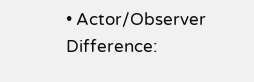• Actor/Observer Difference: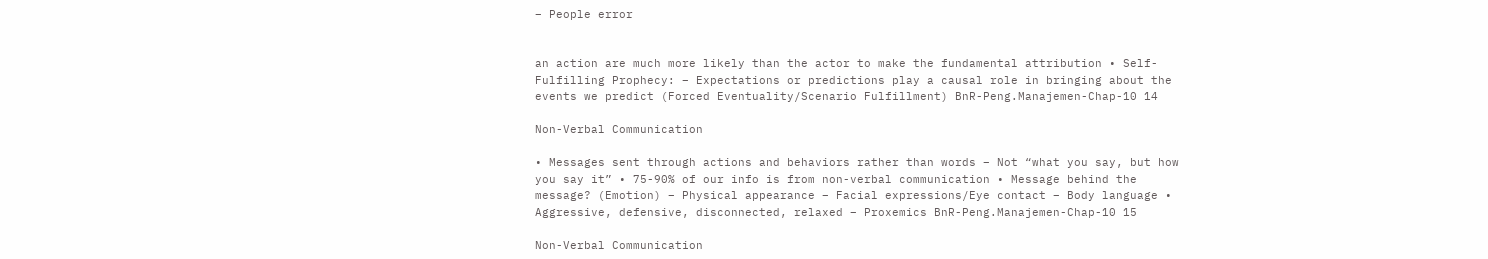– People error


an action are much more likely than the actor to make the fundamental attribution • Self-Fulfilling Prophecy: – Expectations or predictions play a causal role in bringing about the events we predict (Forced Eventuality/Scenario Fulfillment) BnR-Peng.Manajemen-Chap-10 14

Non-Verbal Communication

• Messages sent through actions and behaviors rather than words – Not “what you say, but how you say it” • 75-90% of our info is from non-verbal communication • Message behind the message? (Emotion) – Physical appearance – Facial expressions/Eye contact – Body language • Aggressive, defensive, disconnected, relaxed – Proxemics BnR-Peng.Manajemen-Chap-10 15

Non-Verbal Communication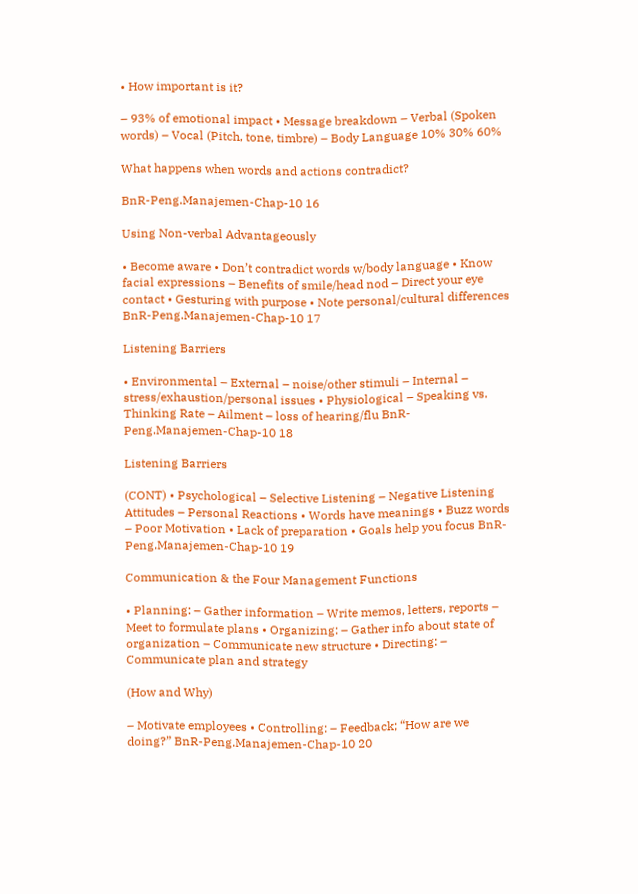• How important is it?

– 93% of emotional impact • Message breakdown – Verbal (Spoken words) – Vocal (Pitch, tone, timbre) – Body Language 10% 30% 60%

What happens when words and actions contradict?

BnR-Peng.Manajemen-Chap-10 16

Using Non-verbal Advantageously

• Become aware • Don’t contradict words w/body language • Know facial expressions – Benefits of smile/head nod – Direct your eye contact • Gesturing with purpose • Note personal/cultural differences BnR-Peng.Manajemen-Chap-10 17

Listening Barriers

• Environmental – External – noise/other stimuli – Internal – stress/exhaustion/personal issues • Physiological – Speaking vs. Thinking Rate – Ailment – loss of hearing/flu BnR-Peng.Manajemen-Chap-10 18

Listening Barriers

(CONT) • Psychological – Selective Listening – Negative Listening Attitudes – Personal Reactions • Words have meanings • Buzz words – Poor Motivation • Lack of preparation • Goals help you focus BnR-Peng.Manajemen-Chap-10 19

Communication & the Four Management Functions

• Planning: – Gather information – Write memos, letters, reports – Meet to formulate plans • Organizing: – Gather info about state of organization – Communicate new structure • Directing: – Communicate plan and strategy

(How and Why)

– Motivate employees • Controlling: – Feedback; “How are we doing?” BnR-Peng.Manajemen-Chap-10 20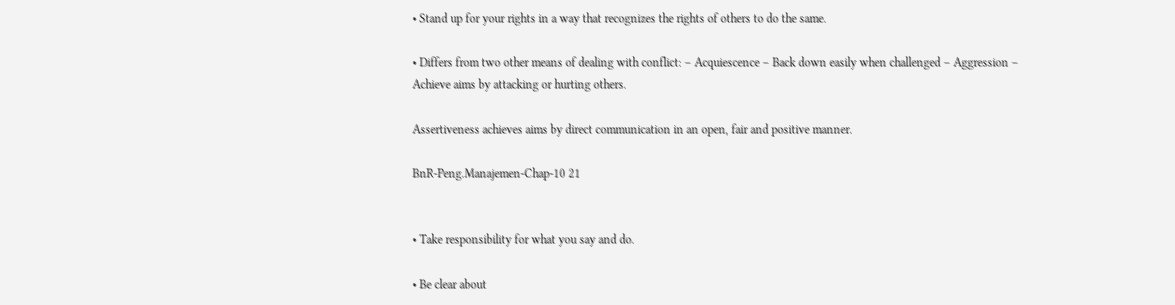• Stand up for your rights in a way that recognizes the rights of others to do the same.

• Differs from two other means of dealing with conflict: – Acquiescence – Back down easily when challenged – Aggression – Achieve aims by attacking or hurting others.

Assertiveness achieves aims by direct communication in an open, fair and positive manner.

BnR-Peng.Manajemen-Chap-10 21


• Take responsibility for what you say and do.

• Be clear about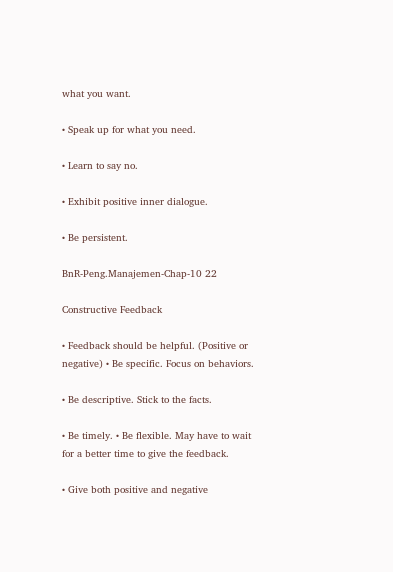what you want.

• Speak up for what you need.

• Learn to say no.

• Exhibit positive inner dialogue.

• Be persistent.

BnR-Peng.Manajemen-Chap-10 22

Constructive Feedback

• Feedback should be helpful. (Positive or negative) • Be specific. Focus on behaviors.

• Be descriptive. Stick to the facts.

• Be timely. • Be flexible. May have to wait for a better time to give the feedback.

• Give both positive and negative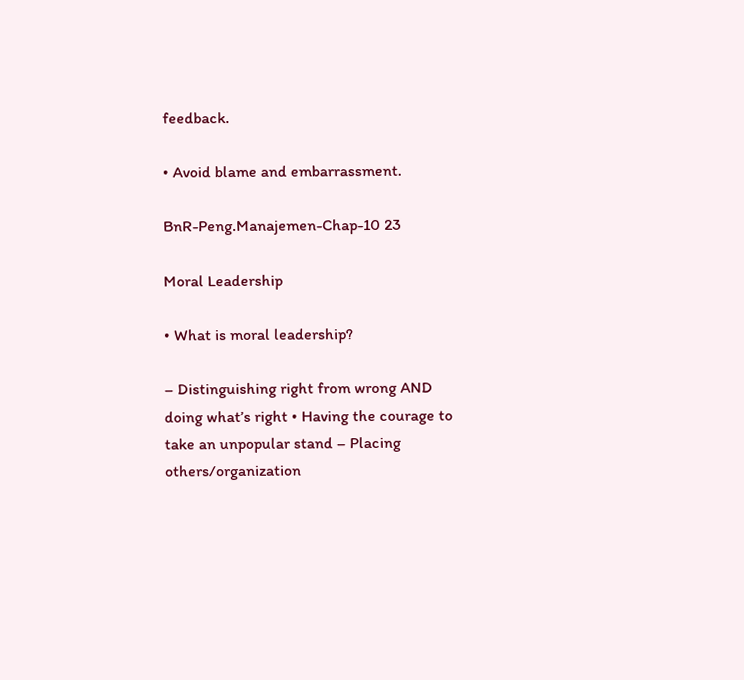feedback.

• Avoid blame and embarrassment.

BnR-Peng.Manajemen-Chap-10 23

Moral Leadership

• What is moral leadership?

– Distinguishing right from wrong AND doing what’s right • Having the courage to take an unpopular stand – Placing others/organization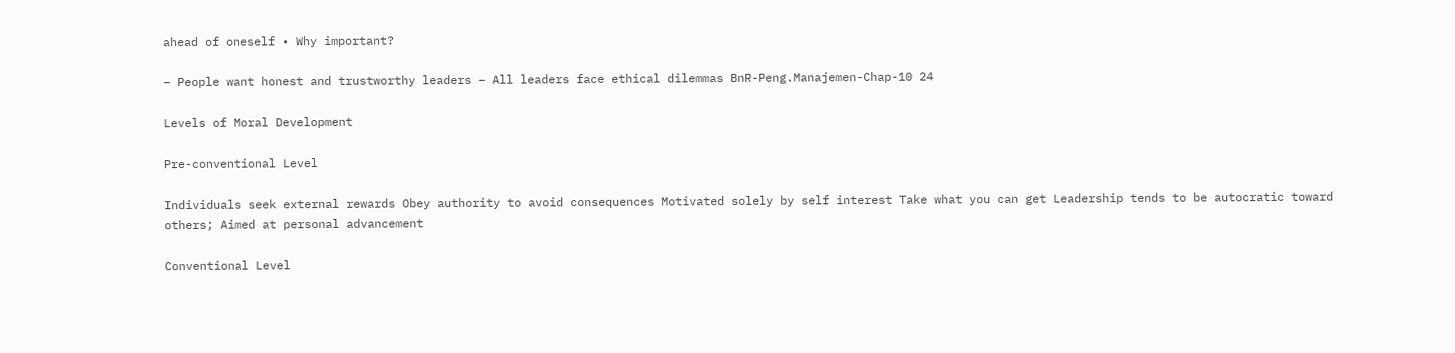ahead of oneself • Why important?

– People want honest and trustworthy leaders – All leaders face ethical dilemmas BnR-Peng.Manajemen-Chap-10 24

Levels of Moral Development

Pre-conventional Level

Individuals seek external rewards Obey authority to avoid consequences Motivated solely by self interest Take what you can get Leadership tends to be autocratic toward others; Aimed at personal advancement

Conventional Level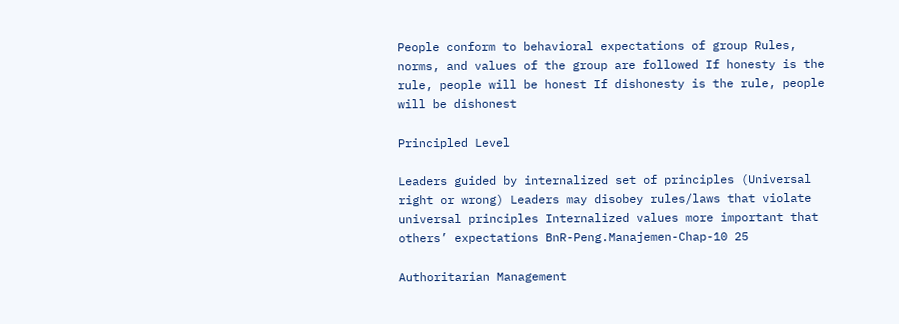People conform to behavioral expectations of group Rules, norms, and values of the group are followed If honesty is the rule, people will be honest If dishonesty is the rule, people will be dishonest

Principled Level

Leaders guided by internalized set of principles (Universal right or wrong) Leaders may disobey rules/laws that violate universal principles Internalized values more important that others’ expectations BnR-Peng.Manajemen-Chap-10 25

Authoritarian Management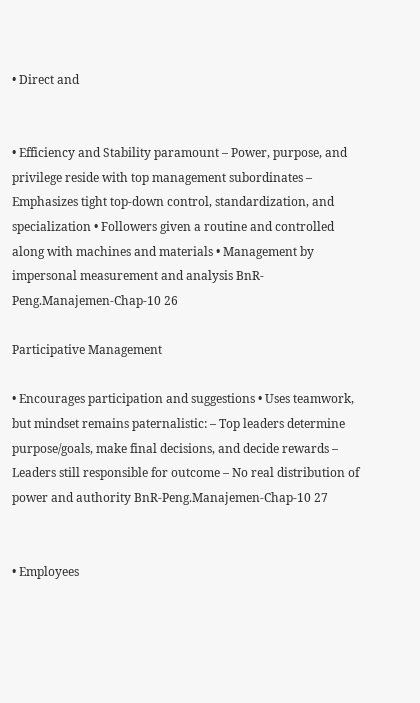• Direct and


• Efficiency and Stability paramount – Power, purpose, and privilege reside with top management subordinates – Emphasizes tight top-down control, standardization, and specialization • Followers given a routine and controlled along with machines and materials • Management by impersonal measurement and analysis BnR-Peng.Manajemen-Chap-10 26

Participative Management

• Encourages participation and suggestions • Uses teamwork, but mindset remains paternalistic: – Top leaders determine purpose/goals, make final decisions, and decide rewards – Leaders still responsible for outcome – No real distribution of power and authority BnR-Peng.Manajemen-Chap-10 27


• Employees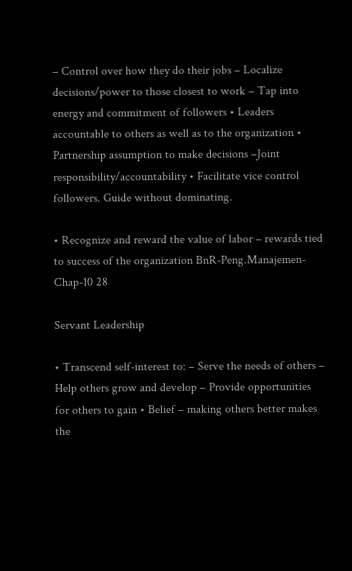– Control over how they do their jobs – Localize decisions/power to those closest to work – Tap into energy and commitment of followers • Leaders accountable to others as well as to the organization • Partnership assumption to make decisions –Joint responsibility/accountability • Facilitate vice control followers. Guide without dominating.

• Recognize and reward the value of labor – rewards tied to success of the organization BnR-Peng.Manajemen-Chap-10 28

Servant Leadership

• Transcend self-interest to: – Serve the needs of others – Help others grow and develop – Provide opportunities for others to gain • Belief – making others better makes the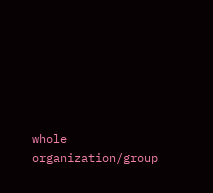whole organization/group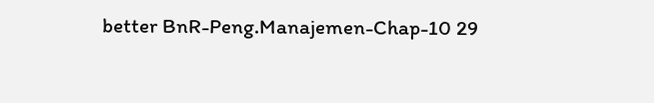better BnR-Peng.Manajemen-Chap-10 29